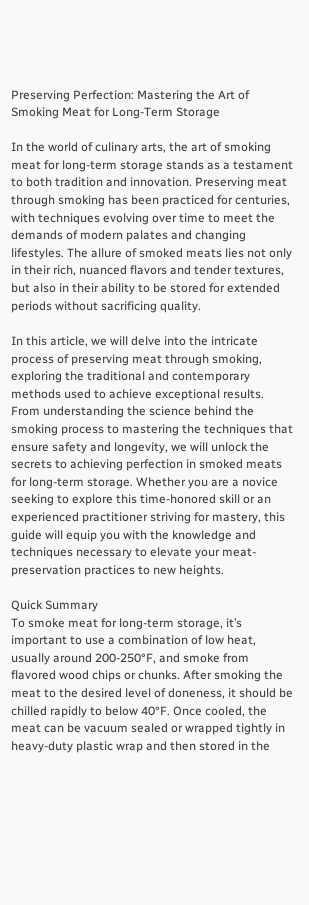Preserving Perfection: Mastering the Art of Smoking Meat for Long-Term Storage

In the world of culinary arts, the art of smoking meat for long-term storage stands as a testament to both tradition and innovation. Preserving meat through smoking has been practiced for centuries, with techniques evolving over time to meet the demands of modern palates and changing lifestyles. The allure of smoked meats lies not only in their rich, nuanced flavors and tender textures, but also in their ability to be stored for extended periods without sacrificing quality.

In this article, we will delve into the intricate process of preserving meat through smoking, exploring the traditional and contemporary methods used to achieve exceptional results. From understanding the science behind the smoking process to mastering the techniques that ensure safety and longevity, we will unlock the secrets to achieving perfection in smoked meats for long-term storage. Whether you are a novice seeking to explore this time-honored skill or an experienced practitioner striving for mastery, this guide will equip you with the knowledge and techniques necessary to elevate your meat-preservation practices to new heights.

Quick Summary
To smoke meat for long-term storage, it’s important to use a combination of low heat, usually around 200-250°F, and smoke from flavored wood chips or chunks. After smoking the meat to the desired level of doneness, it should be chilled rapidly to below 40°F. Once cooled, the meat can be vacuum sealed or wrapped tightly in heavy-duty plastic wrap and then stored in the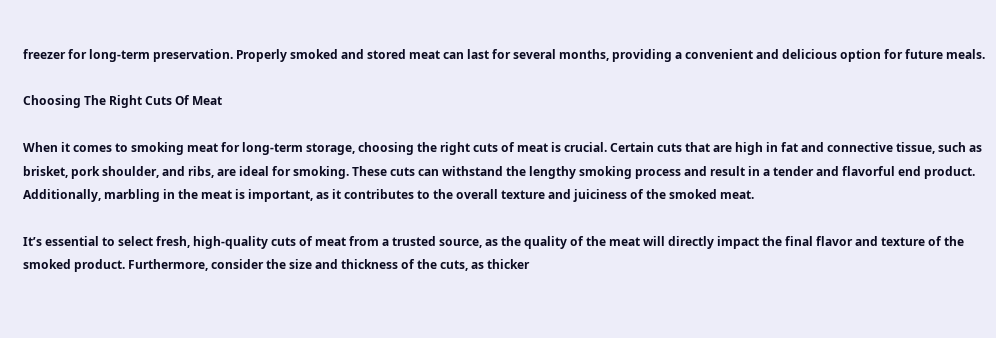freezer for long-term preservation. Properly smoked and stored meat can last for several months, providing a convenient and delicious option for future meals.

Choosing The Right Cuts Of Meat

When it comes to smoking meat for long-term storage, choosing the right cuts of meat is crucial. Certain cuts that are high in fat and connective tissue, such as brisket, pork shoulder, and ribs, are ideal for smoking. These cuts can withstand the lengthy smoking process and result in a tender and flavorful end product. Additionally, marbling in the meat is important, as it contributes to the overall texture and juiciness of the smoked meat.

It’s essential to select fresh, high-quality cuts of meat from a trusted source, as the quality of the meat will directly impact the final flavor and texture of the smoked product. Furthermore, consider the size and thickness of the cuts, as thicker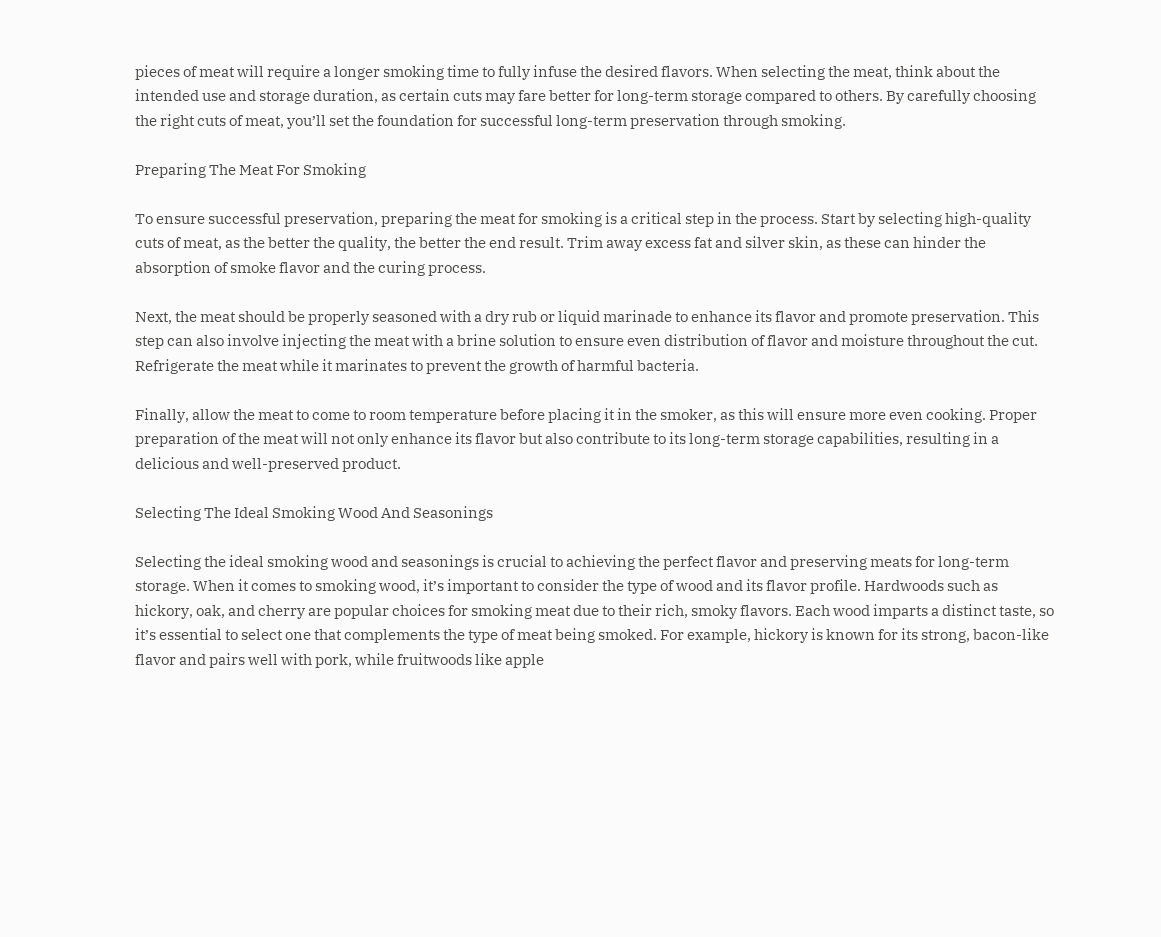pieces of meat will require a longer smoking time to fully infuse the desired flavors. When selecting the meat, think about the intended use and storage duration, as certain cuts may fare better for long-term storage compared to others. By carefully choosing the right cuts of meat, you’ll set the foundation for successful long-term preservation through smoking.

Preparing The Meat For Smoking

To ensure successful preservation, preparing the meat for smoking is a critical step in the process. Start by selecting high-quality cuts of meat, as the better the quality, the better the end result. Trim away excess fat and silver skin, as these can hinder the absorption of smoke flavor and the curing process.

Next, the meat should be properly seasoned with a dry rub or liquid marinade to enhance its flavor and promote preservation. This step can also involve injecting the meat with a brine solution to ensure even distribution of flavor and moisture throughout the cut. Refrigerate the meat while it marinates to prevent the growth of harmful bacteria.

Finally, allow the meat to come to room temperature before placing it in the smoker, as this will ensure more even cooking. Proper preparation of the meat will not only enhance its flavor but also contribute to its long-term storage capabilities, resulting in a delicious and well-preserved product.

Selecting The Ideal Smoking Wood And Seasonings

Selecting the ideal smoking wood and seasonings is crucial to achieving the perfect flavor and preserving meats for long-term storage. When it comes to smoking wood, it’s important to consider the type of wood and its flavor profile. Hardwoods such as hickory, oak, and cherry are popular choices for smoking meat due to their rich, smoky flavors. Each wood imparts a distinct taste, so it’s essential to select one that complements the type of meat being smoked. For example, hickory is known for its strong, bacon-like flavor and pairs well with pork, while fruitwoods like apple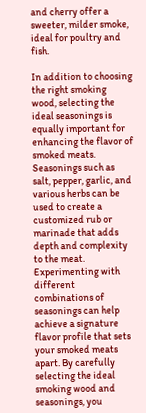and cherry offer a sweeter, milder smoke, ideal for poultry and fish.

In addition to choosing the right smoking wood, selecting the ideal seasonings is equally important for enhancing the flavor of smoked meats. Seasonings such as salt, pepper, garlic, and various herbs can be used to create a customized rub or marinade that adds depth and complexity to the meat. Experimenting with different combinations of seasonings can help achieve a signature flavor profile that sets your smoked meats apart. By carefully selecting the ideal smoking wood and seasonings, you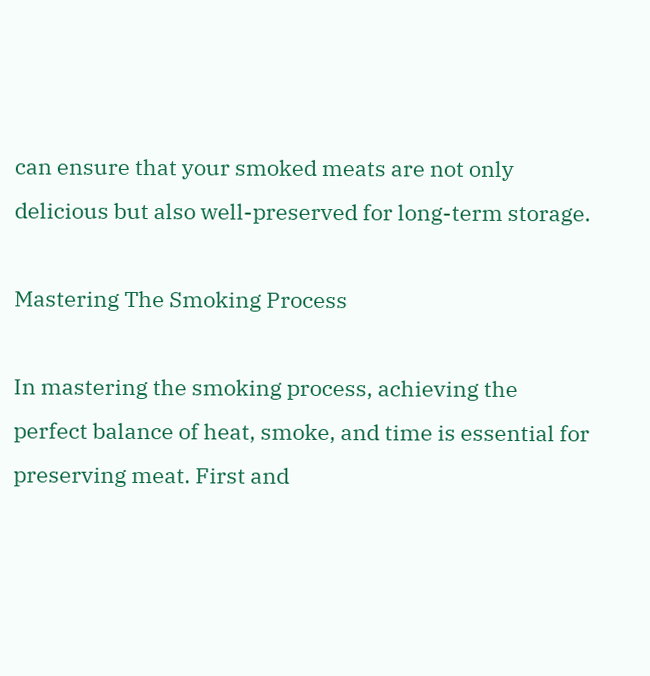can ensure that your smoked meats are not only delicious but also well-preserved for long-term storage.

Mastering The Smoking Process

In mastering the smoking process, achieving the perfect balance of heat, smoke, and time is essential for preserving meat. First and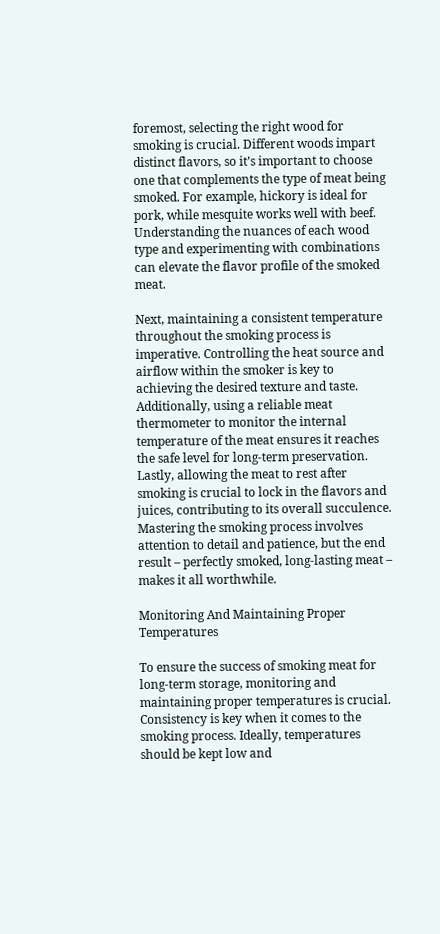foremost, selecting the right wood for smoking is crucial. Different woods impart distinct flavors, so it’s important to choose one that complements the type of meat being smoked. For example, hickory is ideal for pork, while mesquite works well with beef. Understanding the nuances of each wood type and experimenting with combinations can elevate the flavor profile of the smoked meat.

Next, maintaining a consistent temperature throughout the smoking process is imperative. Controlling the heat source and airflow within the smoker is key to achieving the desired texture and taste. Additionally, using a reliable meat thermometer to monitor the internal temperature of the meat ensures it reaches the safe level for long-term preservation. Lastly, allowing the meat to rest after smoking is crucial to lock in the flavors and juices, contributing to its overall succulence. Mastering the smoking process involves attention to detail and patience, but the end result – perfectly smoked, long-lasting meat – makes it all worthwhile.

Monitoring And Maintaining Proper Temperatures

To ensure the success of smoking meat for long-term storage, monitoring and maintaining proper temperatures is crucial. Consistency is key when it comes to the smoking process. Ideally, temperatures should be kept low and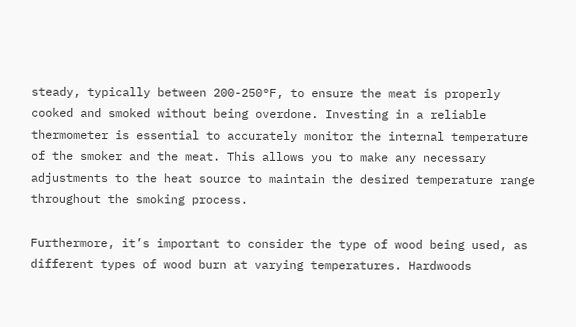steady, typically between 200-250°F, to ensure the meat is properly cooked and smoked without being overdone. Investing in a reliable thermometer is essential to accurately monitor the internal temperature of the smoker and the meat. This allows you to make any necessary adjustments to the heat source to maintain the desired temperature range throughout the smoking process.

Furthermore, it’s important to consider the type of wood being used, as different types of wood burn at varying temperatures. Hardwoods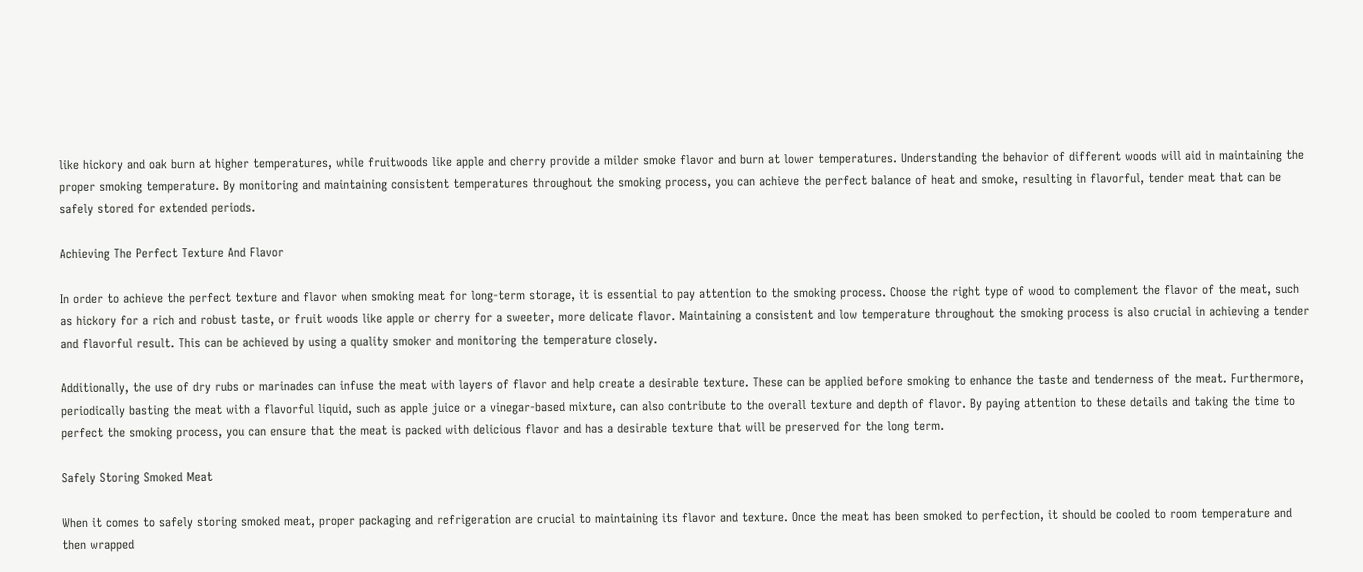like hickory and oak burn at higher temperatures, while fruitwoods like apple and cherry provide a milder smoke flavor and burn at lower temperatures. Understanding the behavior of different woods will aid in maintaining the proper smoking temperature. By monitoring and maintaining consistent temperatures throughout the smoking process, you can achieve the perfect balance of heat and smoke, resulting in flavorful, tender meat that can be safely stored for extended periods.

Achieving The Perfect Texture And Flavor

In order to achieve the perfect texture and flavor when smoking meat for long-term storage, it is essential to pay attention to the smoking process. Choose the right type of wood to complement the flavor of the meat, such as hickory for a rich and robust taste, or fruit woods like apple or cherry for a sweeter, more delicate flavor. Maintaining a consistent and low temperature throughout the smoking process is also crucial in achieving a tender and flavorful result. This can be achieved by using a quality smoker and monitoring the temperature closely.

Additionally, the use of dry rubs or marinades can infuse the meat with layers of flavor and help create a desirable texture. These can be applied before smoking to enhance the taste and tenderness of the meat. Furthermore, periodically basting the meat with a flavorful liquid, such as apple juice or a vinegar-based mixture, can also contribute to the overall texture and depth of flavor. By paying attention to these details and taking the time to perfect the smoking process, you can ensure that the meat is packed with delicious flavor and has a desirable texture that will be preserved for the long term.

Safely Storing Smoked Meat

When it comes to safely storing smoked meat, proper packaging and refrigeration are crucial to maintaining its flavor and texture. Once the meat has been smoked to perfection, it should be cooled to room temperature and then wrapped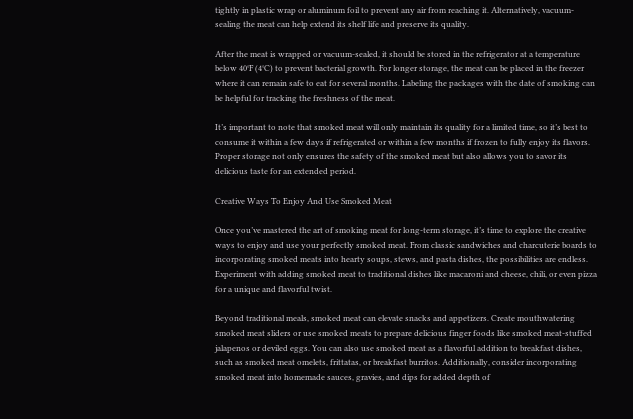tightly in plastic wrap or aluminum foil to prevent any air from reaching it. Alternatively, vacuum-sealing the meat can help extend its shelf life and preserve its quality.

After the meat is wrapped or vacuum-sealed, it should be stored in the refrigerator at a temperature below 40°F (4°C) to prevent bacterial growth. For longer storage, the meat can be placed in the freezer where it can remain safe to eat for several months. Labeling the packages with the date of smoking can be helpful for tracking the freshness of the meat.

It’s important to note that smoked meat will only maintain its quality for a limited time, so it’s best to consume it within a few days if refrigerated or within a few months if frozen to fully enjoy its flavors. Proper storage not only ensures the safety of the smoked meat but also allows you to savor its delicious taste for an extended period.

Creative Ways To Enjoy And Use Smoked Meat

Once you’ve mastered the art of smoking meat for long-term storage, it’s time to explore the creative ways to enjoy and use your perfectly smoked meat. From classic sandwiches and charcuterie boards to incorporating smoked meats into hearty soups, stews, and pasta dishes, the possibilities are endless. Experiment with adding smoked meat to traditional dishes like macaroni and cheese, chili, or even pizza for a unique and flavorful twist.

Beyond traditional meals, smoked meat can elevate snacks and appetizers. Create mouthwatering smoked meat sliders or use smoked meats to prepare delicious finger foods like smoked meat-stuffed jalapenos or deviled eggs. You can also use smoked meat as a flavorful addition to breakfast dishes, such as smoked meat omelets, frittatas, or breakfast burritos. Additionally, consider incorporating smoked meat into homemade sauces, gravies, and dips for added depth of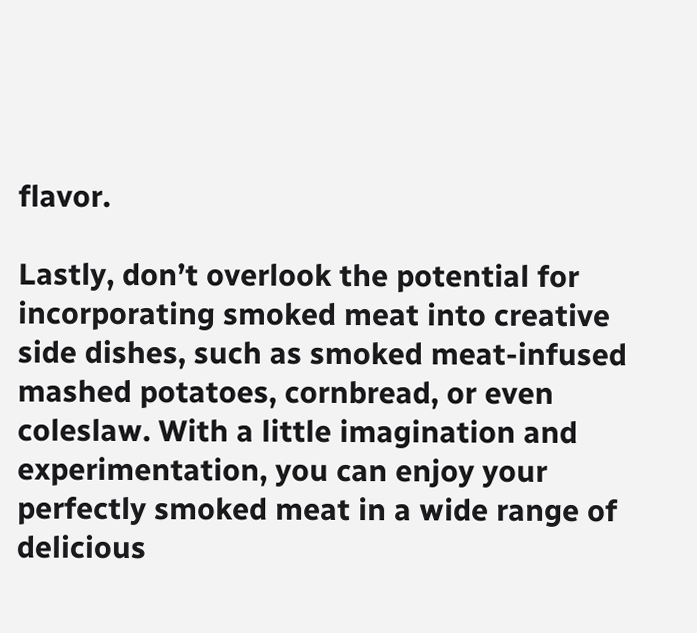flavor.

Lastly, don’t overlook the potential for incorporating smoked meat into creative side dishes, such as smoked meat-infused mashed potatoes, cornbread, or even coleslaw. With a little imagination and experimentation, you can enjoy your perfectly smoked meat in a wide range of delicious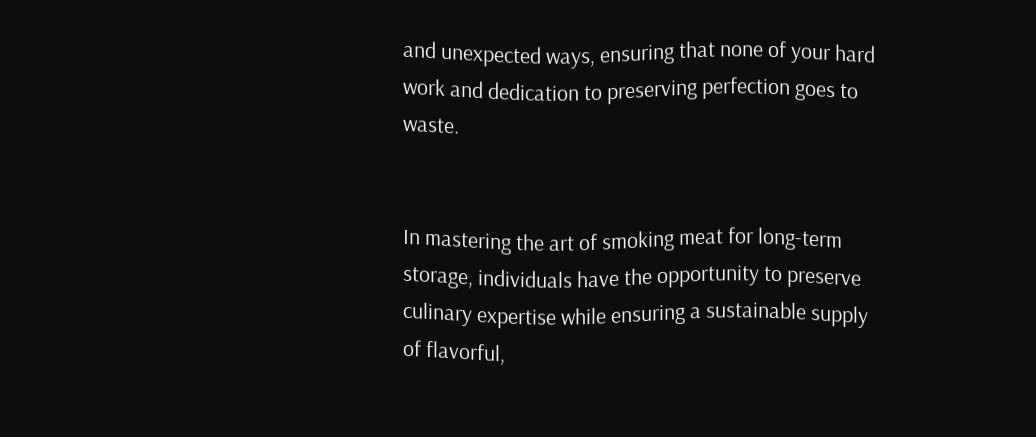and unexpected ways, ensuring that none of your hard work and dedication to preserving perfection goes to waste.


In mastering the art of smoking meat for long-term storage, individuals have the opportunity to preserve culinary expertise while ensuring a sustainable supply of flavorful,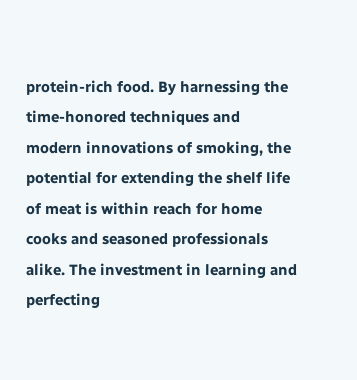protein-rich food. By harnessing the time-honored techniques and modern innovations of smoking, the potential for extending the shelf life of meat is within reach for home cooks and seasoned professionals alike. The investment in learning and perfecting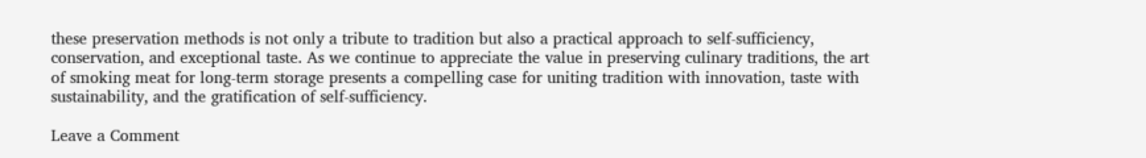these preservation methods is not only a tribute to tradition but also a practical approach to self-sufficiency, conservation, and exceptional taste. As we continue to appreciate the value in preserving culinary traditions, the art of smoking meat for long-term storage presents a compelling case for uniting tradition with innovation, taste with sustainability, and the gratification of self-sufficiency.

Leave a Comment